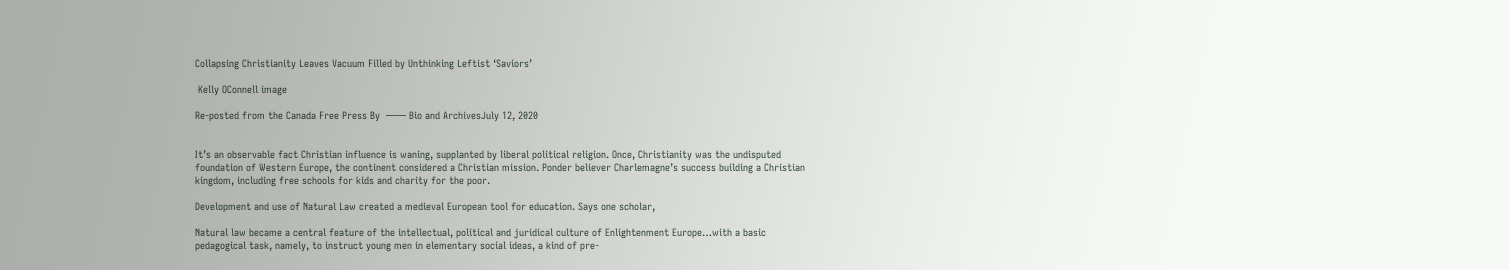Collapsing Christianity Leaves Vacuum Filled by Unthinking Leftist ‘Saviors’

 Kelly OConnell image

Re-posted from the Canada Free Press By  —— Bio and ArchivesJuly 12, 2020


It’s an observable fact Christian influence is waning, supplanted by liberal political religion. Once, Christianity was the undisputed foundation of Western Europe, the continent considered a Christian mission. Ponder believer Charlemagne’s success building a Christian kingdom, including free schools for kids and charity for the poor.

Development and use of Natural Law created a medieval European tool for education. Says one scholar,

Natural law became a central feature of the intellectual, political and juridical culture of Enlightenment Europe…with a basic pedagogical task, namely, to instruct young men in elementary social ideas, a kind of pre-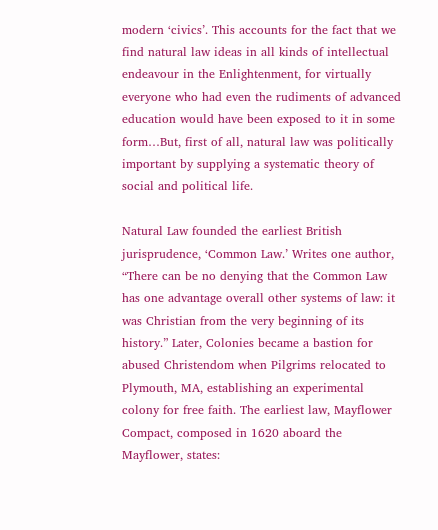modern ‘civics’. This accounts for the fact that we find natural law ideas in all kinds of intellectual endeavour in the Enlightenment, for virtually everyone who had even the rudiments of advanced education would have been exposed to it in some form…But, first of all, natural law was politically important by supplying a systematic theory of social and political life.

Natural Law founded the earliest British jurisprudence, ‘Common Law.’ Writes one author, “There can be no denying that the Common Law has one advantage overall other systems of law: it was Christian from the very beginning of its history.” Later, Colonies became a bastion for abused Christendom when Pilgrims relocated to Plymouth, MA, establishing an experimental colony for free faith. The earliest law, Mayflower Compact, composed in 1620 aboard the Mayflower, states: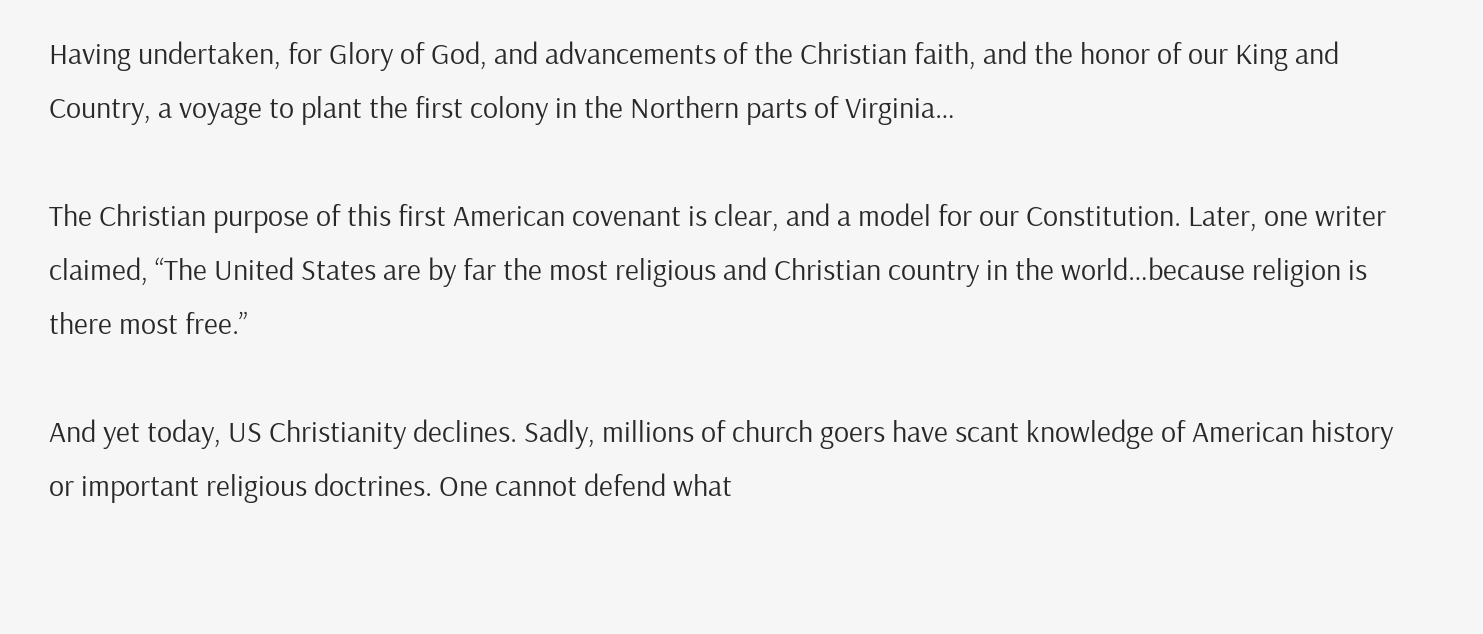Having undertaken, for Glory of God, and advancements of the Christian faith, and the honor of our King and Country, a voyage to plant the first colony in the Northern parts of Virginia…

The Christian purpose of this first American covenant is clear, and a model for our Constitution. Later, one writer claimed, “The United States are by far the most religious and Christian country in the world…because religion is there most free.”

And yet today, US Christianity declines. Sadly, millions of church goers have scant knowledge of American history or important religious doctrines. One cannot defend what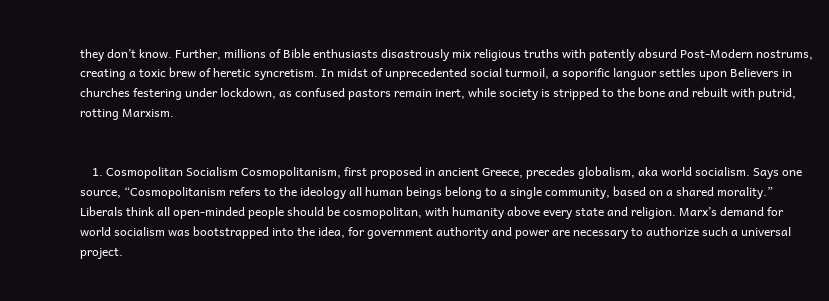they don’t know. Further, millions of Bible enthusiasts disastrously mix religious truths with patently absurd Post-Modern nostrums, creating a toxic brew of heretic syncretism. In midst of unprecedented social turmoil, a soporific languor settles upon Believers in churches festering under lockdown, as confused pastors remain inert, while society is stripped to the bone and rebuilt with putrid, rotting Marxism.


    1. Cosmopolitan Socialism Cosmopolitanism, first proposed in ancient Greece, precedes globalism, aka world socialism. Says one source, “Cosmopolitanism refers to the ideology all human beings belong to a single community, based on a shared morality.” Liberals think all open-minded people should be cosmopolitan, with humanity above every state and religion. Marx’s demand for world socialism was bootstrapped into the idea, for government authority and power are necessary to authorize such a universal project.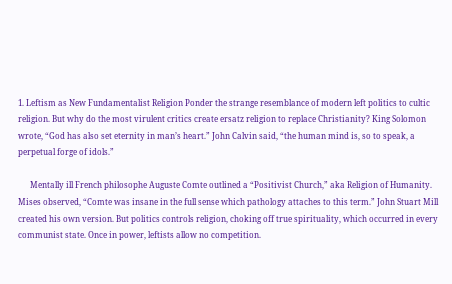1. Leftism as New Fundamentalist Religion Ponder the strange resemblance of modern left politics to cultic religion. But why do the most virulent critics create ersatz religion to replace Christianity? King Solomon wrote, “God has also set eternity in man’s heart.” John Calvin said, “the human mind is, so to speak, a perpetual forge of idols.”

      Mentally ill French philosophe Auguste Comte outlined a “Positivist Church,” aka Religion of Humanity. Mises observed, “Comte was insane in the full sense which pathology attaches to this term.” John Stuart Mill created his own version. But politics controls religion, choking off true spirituality, which occurred in every communist state. Once in power, leftists allow no competition.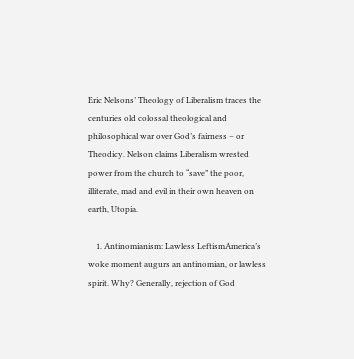Eric Nelsons’ Theology of Liberalism traces the centuries old colossal theological and philosophical war over God’s fairness – or Theodicy. Nelson claims Liberalism wrested power from the church to “save” the poor, illiterate, mad and evil in their own heaven on earth, Utopia.

    1. Antinomianism: Lawless LeftismAmerica’s woke moment augurs an antinomian, or lawless spirit. Why? Generally, rejection of God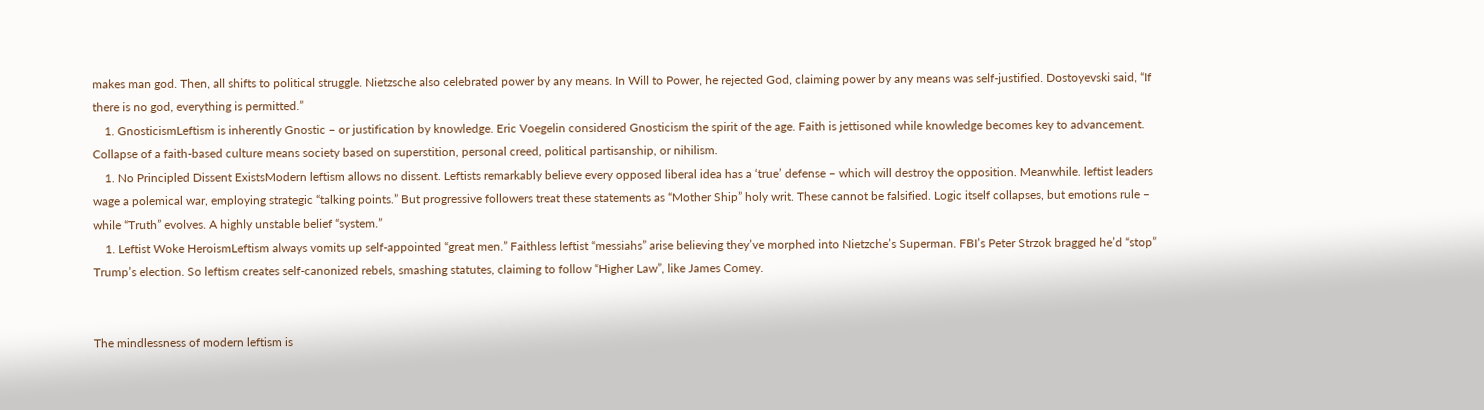makes man god. Then, all shifts to political struggle. Nietzsche also celebrated power by any means. In Will to Power, he rejected God, claiming power by any means was self-justified. Dostoyevski said, “If there is no god, everything is permitted.”
    1. GnosticismLeftism is inherently Gnostic – or justification by knowledge. Eric Voegelin considered Gnosticism the spirit of the age. Faith is jettisoned while knowledge becomes key to advancement. Collapse of a faith-based culture means society based on superstition, personal creed, political partisanship, or nihilism.
    1. No Principled Dissent ExistsModern leftism allows no dissent. Leftists remarkably believe every opposed liberal idea has a ‘true’ defense – which will destroy the opposition. Meanwhile. leftist leaders wage a polemical war, employing strategic “talking points.” But progressive followers treat these statements as “Mother Ship” holy writ. These cannot be falsified. Logic itself collapses, but emotions rule – while “Truth” evolves. A highly unstable belief “system.”
    1. Leftist Woke HeroismLeftism always vomits up self-appointed “great men.” Faithless leftist “messiahs” arise believing they’ve morphed into Nietzche’s Superman. FBI’s Peter Strzok bragged he’d “stop” Trump’s election. So leftism creates self-canonized rebels, smashing statutes, claiming to follow “Higher Law”, like James Comey.


The mindlessness of modern leftism is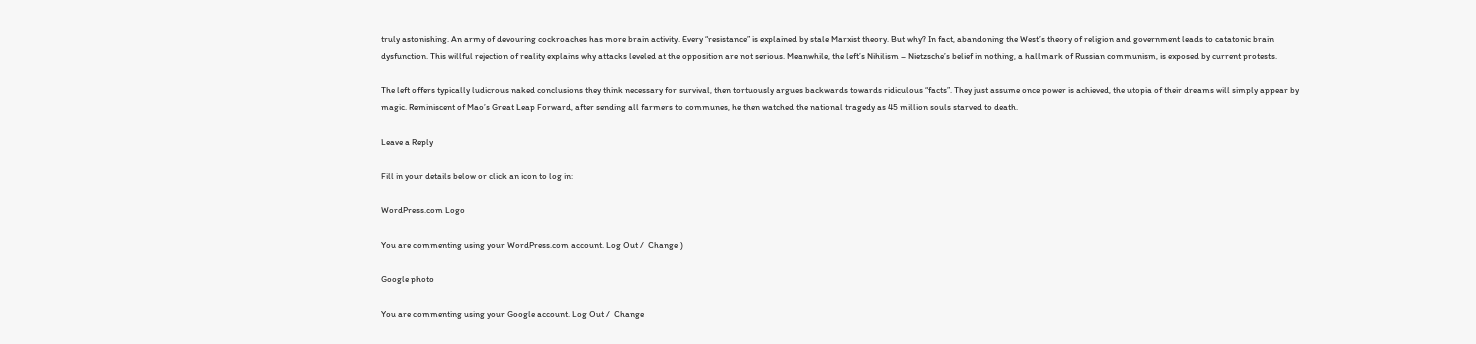truly astonishing. An army of devouring cockroaches has more brain activity. Every “resistance” is explained by stale Marxist theory. But why? In fact, abandoning the West’s theory of religion and government leads to catatonic brain dysfunction. This willful rejection of reality explains why attacks leveled at the opposition are not serious. Meanwhile, the left’s Nihilism – Nietzsche’s belief in nothing, a hallmark of Russian communism, is exposed by current protests.

The left offers typically ludicrous naked conclusions they think necessary for survival, then tortuously argues backwards towards ridiculous “facts”. They just assume once power is achieved, the utopia of their dreams will simply appear by magic. Reminiscent of Mao’s Great Leap Forward, after sending all farmers to communes, he then watched the national tragedy as 45 million souls starved to death.

Leave a Reply

Fill in your details below or click an icon to log in:

WordPress.com Logo

You are commenting using your WordPress.com account. Log Out /  Change )

Google photo

You are commenting using your Google account. Log Out /  Change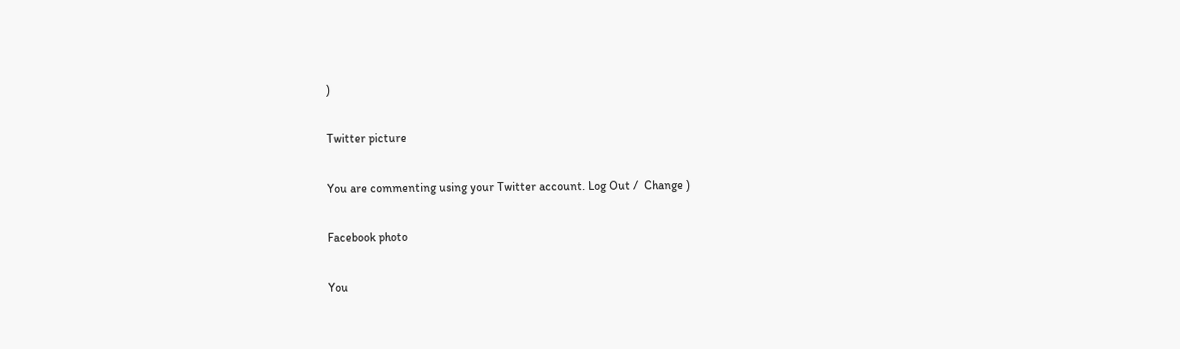)

Twitter picture

You are commenting using your Twitter account. Log Out /  Change )

Facebook photo

You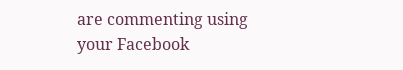are commenting using your Facebook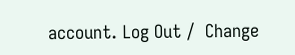account. Log Out /  Change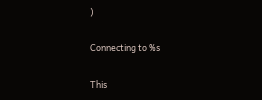)

Connecting to %s

This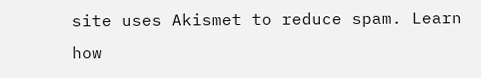site uses Akismet to reduce spam. Learn how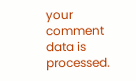your comment data is processed.